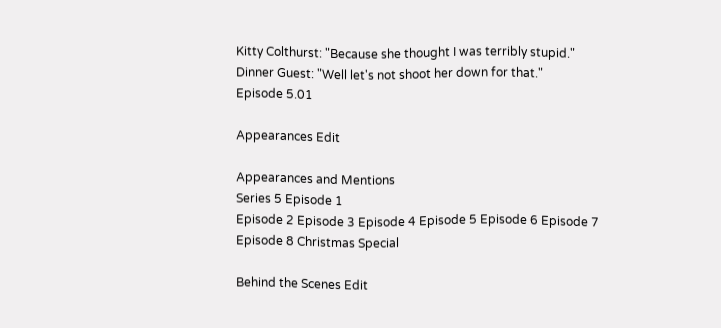Kitty Colthurst: "Because she thought I was terribly stupid."
Dinner Guest: "Well let's not shoot her down for that."
Episode 5.01

Appearances Edit

Appearances and Mentions
Series 5 Episode 1
Episode 2 Episode 3 Episode 4 Episode 5 Episode 6 Episode 7 Episode 8 Christmas Special

Behind the Scenes Edit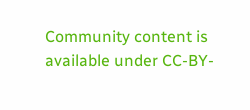Community content is available under CC-BY-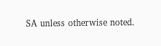SA unless otherwise noted.